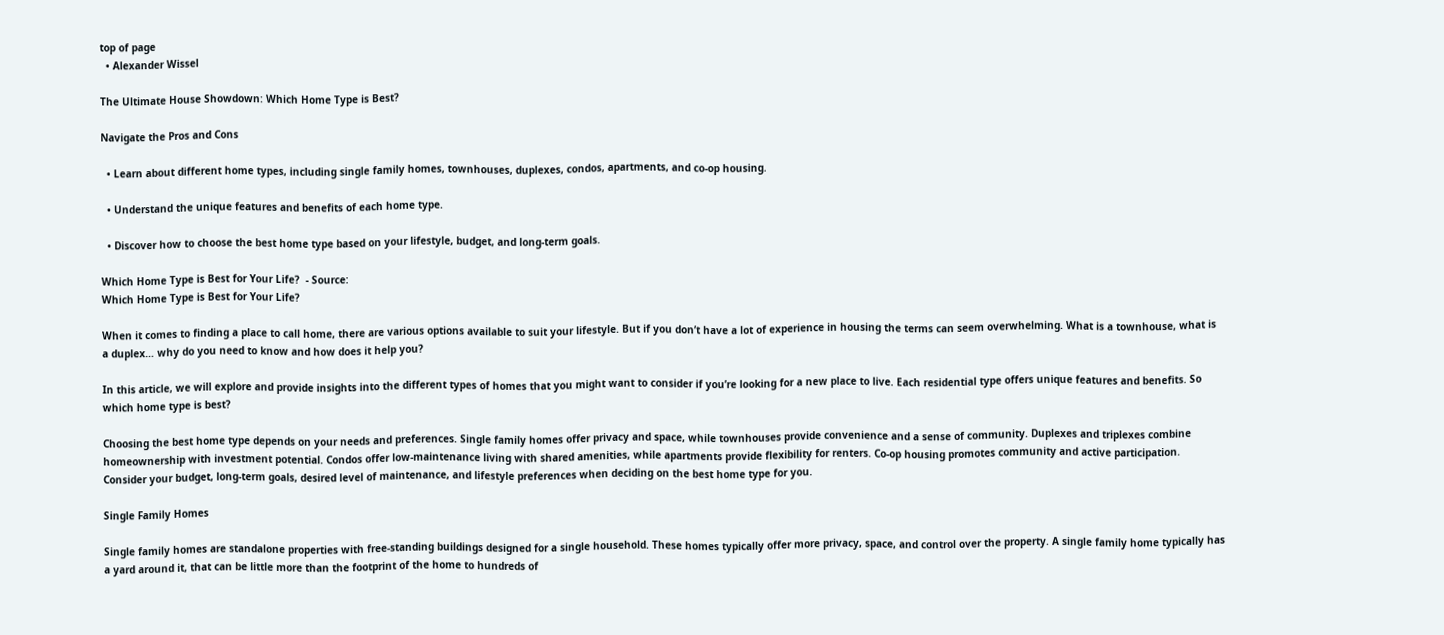top of page
  • Alexander Wissel

The Ultimate House Showdown: Which Home Type is Best?

Navigate the Pros and Cons

  • Learn about different home types, including single family homes, townhouses, duplexes, condos, apartments, and co-op housing.

  • Understand the unique features and benefits of each home type.

  • Discover how to choose the best home type based on your lifestyle, budget, and long-term goals.

Which Home Type is Best for Your Life?  - Source:
Which Home Type is Best for Your Life?

When it comes to finding a place to call home, there are various options available to suit your lifestyle. But if you don’t have a lot of experience in housing the terms can seem overwhelming. What is a townhouse, what is a duplex… why do you need to know and how does it help you?

In this article, we will explore and provide insights into the different types of homes that you might want to consider if you’re looking for a new place to live. Each residential type offers unique features and benefits. So which home type is best?

Choosing the best home type depends on your needs and preferences. Single family homes offer privacy and space, while townhouses provide convenience and a sense of community. Duplexes and triplexes combine homeownership with investment potential. Condos offer low-maintenance living with shared amenities, while apartments provide flexibility for renters. Co-op housing promotes community and active participation. Consider your budget, long-term goals, desired level of maintenance, and lifestyle preferences when deciding on the best home type for you.

Single Family Homes

Single family homes are standalone properties with free-standing buildings designed for a single household. These homes typically offer more privacy, space, and control over the property. A single family home typically has a yard around it, that can be little more than the footprint of the home to hundreds of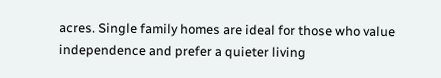acres. Single family homes are ideal for those who value independence and prefer a quieter living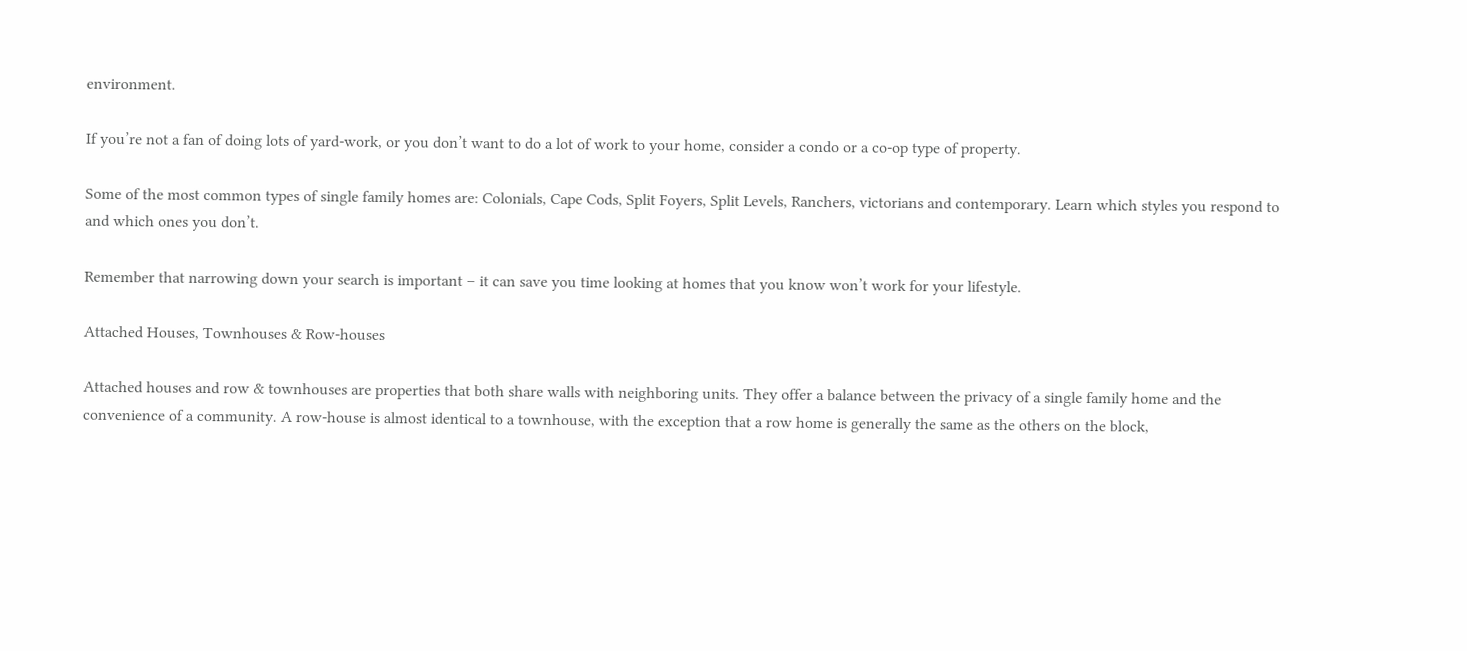environment.

If you’re not a fan of doing lots of yard-work, or you don’t want to do a lot of work to your home, consider a condo or a co-op type of property.

Some of the most common types of single family homes are: Colonials, Cape Cods, Split Foyers, Split Levels, Ranchers, victorians and contemporary. Learn which styles you respond to and which ones you don’t.

Remember that narrowing down your search is important – it can save you time looking at homes that you know won’t work for your lifestyle.

Attached Houses, Townhouses & Row-houses

Attached houses and row & townhouses are properties that both share walls with neighboring units. They offer a balance between the privacy of a single family home and the convenience of a community. A row-house is almost identical to a townhouse, with the exception that a row home is generally the same as the others on the block,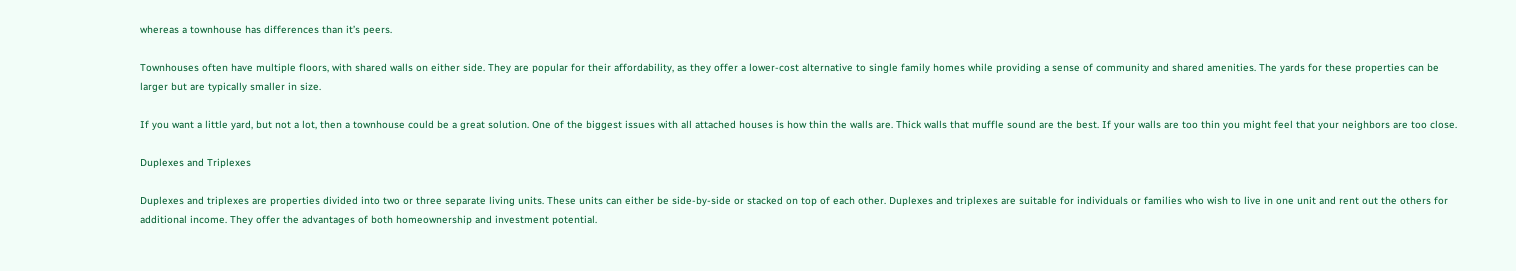whereas a townhouse has differences than it’s peers.

Townhouses often have multiple floors, with shared walls on either side. They are popular for their affordability, as they offer a lower-cost alternative to single family homes while providing a sense of community and shared amenities. The yards for these properties can be larger but are typically smaller in size.

If you want a little yard, but not a lot, then a townhouse could be a great solution. One of the biggest issues with all attached houses is how thin the walls are. Thick walls that muffle sound are the best. If your walls are too thin you might feel that your neighbors are too close.

Duplexes and Triplexes

Duplexes and triplexes are properties divided into two or three separate living units. These units can either be side-by-side or stacked on top of each other. Duplexes and triplexes are suitable for individuals or families who wish to live in one unit and rent out the others for additional income. They offer the advantages of both homeownership and investment potential.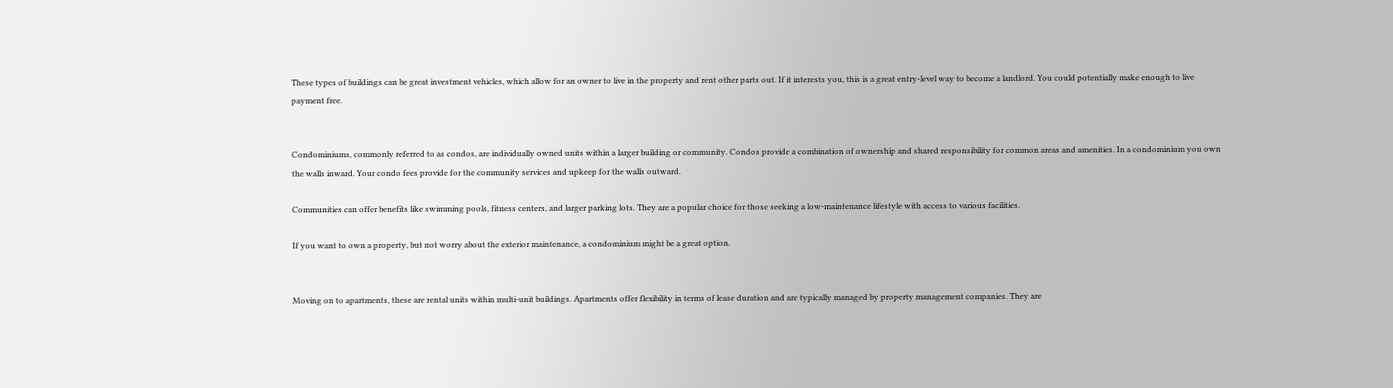These types of buildings can be great investment vehicles, which allow for an owner to live in the property and rent other parts out. If it interests you, this is a great entry-level way to become a landlord. You could potentially make enough to live payment free.


Condominiums, commonly referred to as condos, are individually owned units within a larger building or community. Condos provide a combination of ownership and shared responsibility for common areas and amenities. In a condominium you own the walls inward. Your condo fees provide for the community services and upkeep for the walls outward.

Communities can offer benefits like swimming pools, fitness centers, and larger parking lots. They are a popular choice for those seeking a low-maintenance lifestyle with access to various facilities.

If you want to own a property, but not worry about the exterior maintenance, a condominium might be a great option.


Moving on to apartments, these are rental units within multi-unit buildings. Apartments offer flexibility in terms of lease duration and are typically managed by property management companies. They are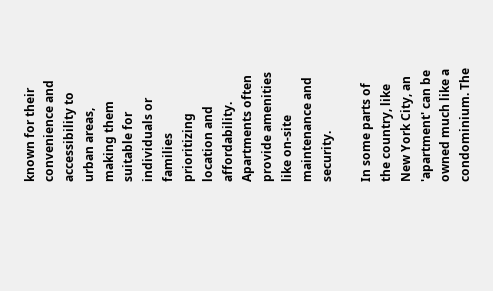known for their convenience and accessibility to urban areas, making them suitable for individuals or families prioritizing location and affordability. Apartments often provide amenities like on-site maintenance and security.

In some parts of the country, like New York City, an 'apartment' can be owned much like a condominium. The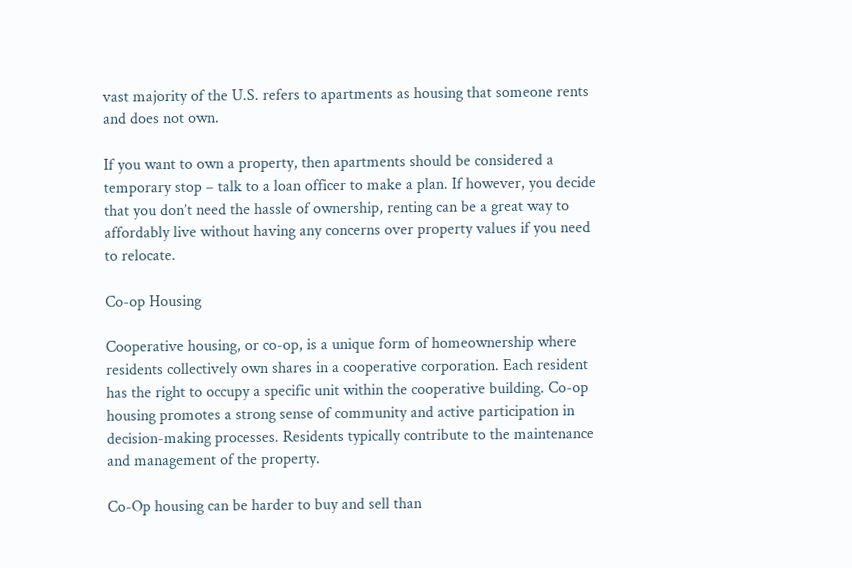vast majority of the U.S. refers to apartments as housing that someone rents and does not own.

If you want to own a property, then apartments should be considered a temporary stop – talk to a loan officer to make a plan. If however, you decide that you don’t need the hassle of ownership, renting can be a great way to affordably live without having any concerns over property values if you need to relocate.

Co-op Housing

Cooperative housing, or co-op, is a unique form of homeownership where residents collectively own shares in a cooperative corporation. Each resident has the right to occupy a specific unit within the cooperative building. Co-op housing promotes a strong sense of community and active participation in decision-making processes. Residents typically contribute to the maintenance and management of the property.

Co-Op housing can be harder to buy and sell than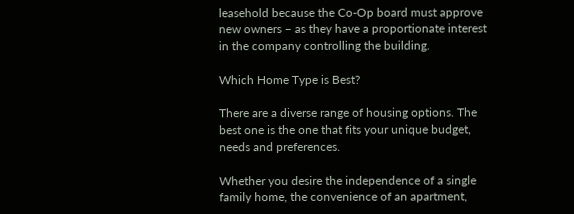leasehold because the Co-Op board must approve new owners – as they have a proportionate interest in the company controlling the building.

Which Home Type is Best?

There are a diverse range of housing options. The best one is the one that fits your unique budget, needs and preferences.

Whether you desire the independence of a single family home, the convenience of an apartment,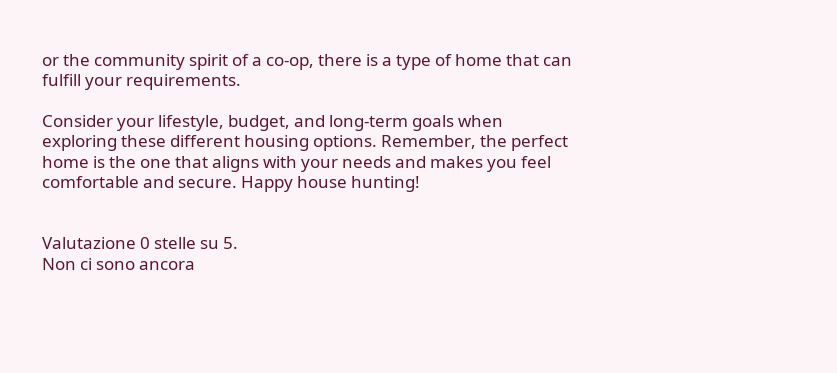or the community spirit of a co-op, there is a type of home that can fulfill your requirements.

Consider your lifestyle, budget, and long-term goals when exploring these different housing options. Remember, the perfect home is the one that aligns with your needs and makes you feel comfortable and secure. Happy house hunting!


Valutazione 0 stelle su 5.
Non ci sono ancora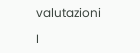valutazioni

I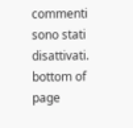commenti sono stati disattivati.
bottom of page